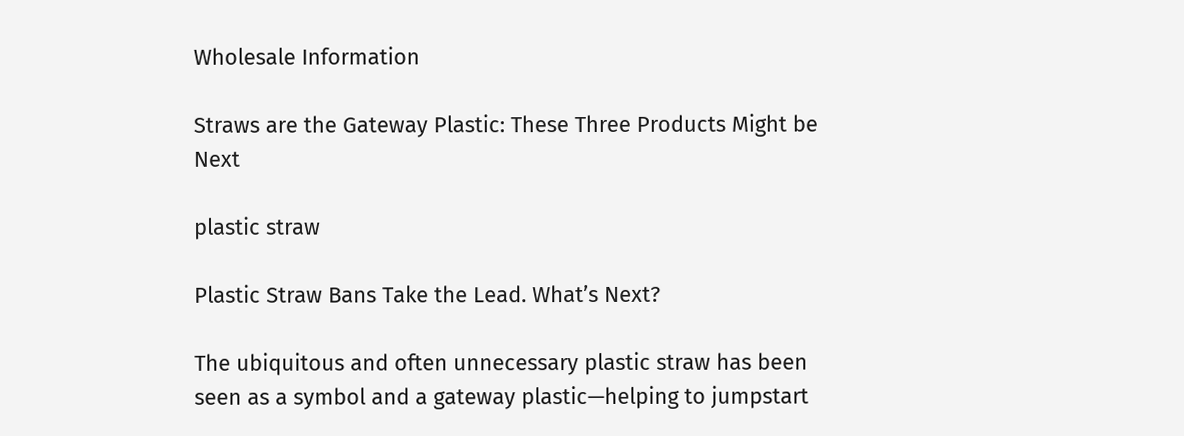Wholesale Information

Straws are the Gateway Plastic: These Three Products Might be Next

plastic straw

Plastic Straw Bans Take the Lead. What’s Next?

The ubiquitous and often unnecessary plastic straw has been seen as a symbol and a gateway plastic—helping to jumpstart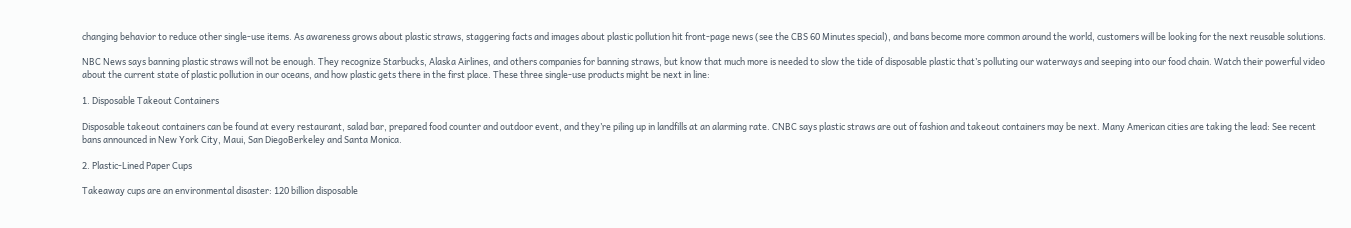changing behavior to reduce other single-use items. As awareness grows about plastic straws, staggering facts and images about plastic pollution hit front-page news (see the CBS 60 Minutes special), and bans become more common around the world, customers will be looking for the next reusable solutions.

NBC News says banning plastic straws will not be enough. They recognize Starbucks, Alaska Airlines, and others companies for banning straws, but know that much more is needed to slow the tide of disposable plastic that’s polluting our waterways and seeping into our food chain. Watch their powerful video about the current state of plastic pollution in our oceans, and how plastic gets there in the first place. These three single-use products might be next in line:

1. Disposable Takeout Containers

Disposable takeout containers can be found at every restaurant, salad bar, prepared food counter and outdoor event, and they’re piling up in landfills at an alarming rate. CNBC says plastic straws are out of fashion and takeout containers may be next. Many American cities are taking the lead: See recent bans announced in New York City, Maui, San DiegoBerkeley and Santa Monica.

2. Plastic-Lined Paper Cups

Takeaway cups are an environmental disaster: 120 billion disposable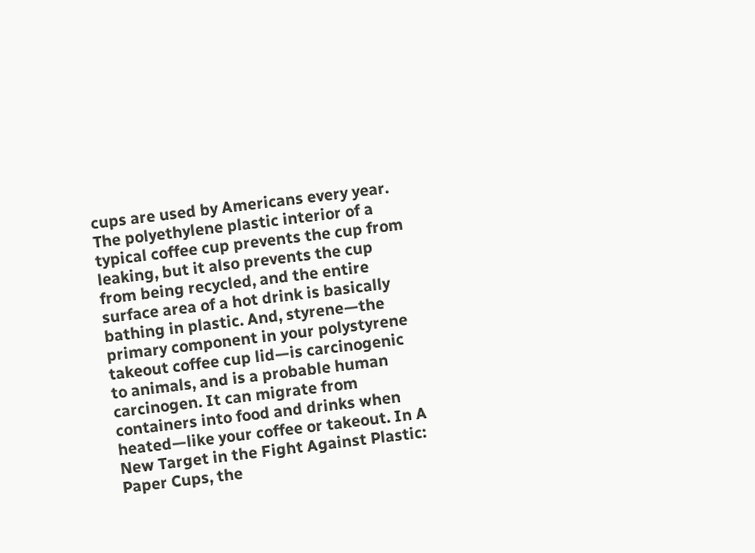cups are used by Americans every year. The polyethylene plastic interior of a typical coffee cup prevents the cup from leaking, but it also prevents the cup from being recycled, and the entire surface area of a hot drink is basically bathing in plastic. And, styrene—the primary component in your polystyrene takeout coffee cup lid—is carcinogenic to animals, and is a probable human carcinogen. It can migrate from containers into food and drinks when heated—like your coffee or takeout. In A New Target in the Fight Against Plastic: Paper Cups, the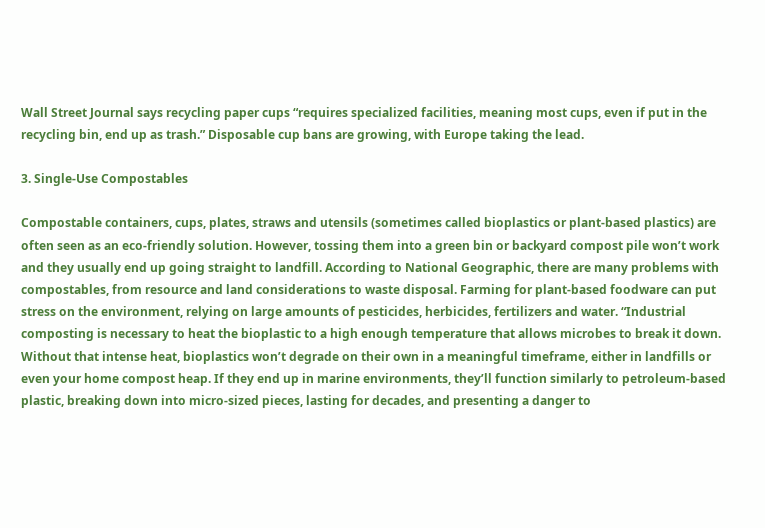Wall Street Journal says recycling paper cups “requires specialized facilities, meaning most cups, even if put in the recycling bin, end up as trash.” Disposable cup bans are growing, with Europe taking the lead.

3. Single-Use Compostables

Compostable containers, cups, plates, straws and utensils (sometimes called bioplastics or plant-based plastics) are often seen as an eco-friendly solution. However, tossing them into a green bin or backyard compost pile won’t work and they usually end up going straight to landfill. According to National Geographic, there are many problems with compostables, from resource and land considerations to waste disposal. Farming for plant-based foodware can put stress on the environment, relying on large amounts of pesticides, herbicides, fertilizers and water. “Industrial composting is necessary to heat the bioplastic to a high enough temperature that allows microbes to break it down. Without that intense heat, bioplastics won’t degrade on their own in a meaningful timeframe, either in landfills or even your home compost heap. If they end up in marine environments, they’ll function similarly to petroleum-based plastic, breaking down into micro-sized pieces, lasting for decades, and presenting a danger to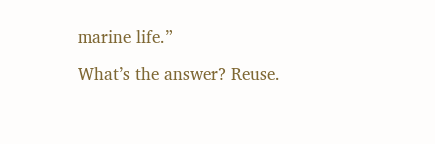marine life.”

What’s the answer? Reuse.